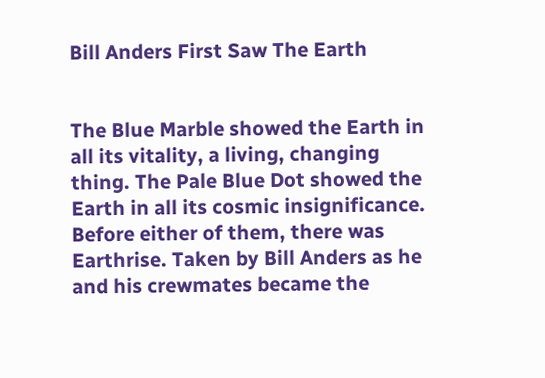Bill Anders First Saw The Earth


The Blue Marble showed the Earth in all its vitality, a living, changing thing. The Pale Blue Dot showed the Earth in all its cosmic insignificance. Before either of them, there was Earthrise. Taken by Bill Anders as he and his crewmates became the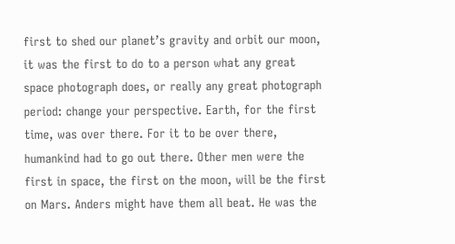first to shed our planet’s gravity and orbit our moon, it was the first to do to a person what any great space photograph does, or really any great photograph period: change your perspective. Earth, for the first time, was over there. For it to be over there, humankind had to go out there. Other men were the first in space, the first on the moon, will be the first on Mars. Anders might have them all beat. He was the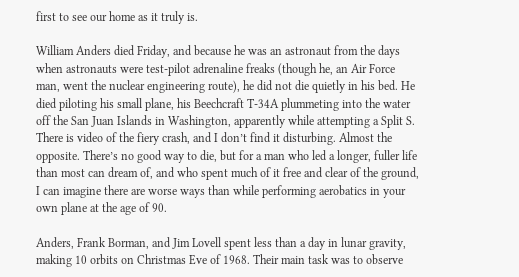first to see our home as it truly is.

William Anders died Friday, and because he was an astronaut from the days when astronauts were test-pilot adrenaline freaks (though he, an Air Force man, went the nuclear engineering route), he did not die quietly in his bed. He died piloting his small plane, his Beechcraft T-34A plummeting into the water off the San Juan Islands in Washington, apparently while attempting a Split S. There is video of the fiery crash, and I don’t find it disturbing. Almost the opposite. There’s no good way to die, but for a man who led a longer, fuller life than most can dream of, and who spent much of it free and clear of the ground, I can imagine there are worse ways than while performing aerobatics in your own plane at the age of 90.

Anders, Frank Borman, and Jim Lovell spent less than a day in lunar gravity, making 10 orbits on Christmas Eve of 1968. Their main task was to observe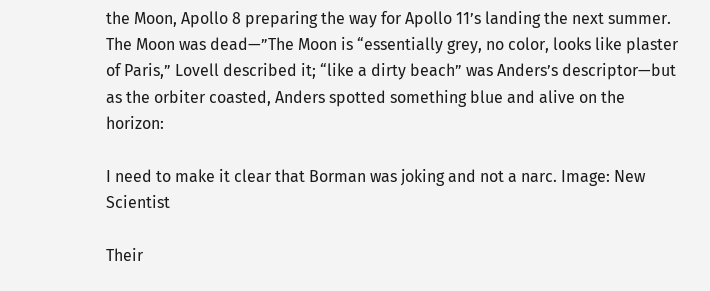the Moon, Apollo 8 preparing the way for Apollo 11’s landing the next summer. The Moon was dead—”The Moon is “essentially grey, no color, looks like plaster of Paris,” Lovell described it; “like a dirty beach” was Anders’s descriptor—but as the orbiter coasted, Anders spotted something blue and alive on the horizon:

I need to make it clear that Borman was joking and not a narc. Image: New Scientist

Their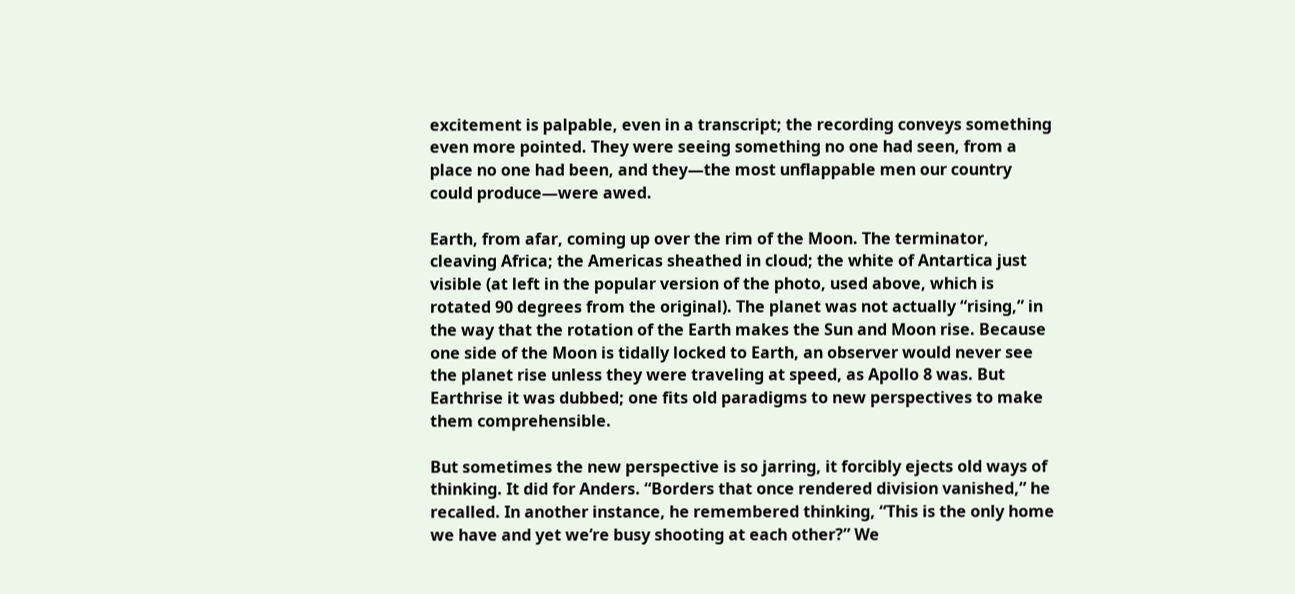excitement is palpable, even in a transcript; the recording conveys something even more pointed. They were seeing something no one had seen, from a place no one had been, and they—the most unflappable men our country could produce—were awed.

Earth, from afar, coming up over the rim of the Moon. The terminator, cleaving Africa; the Americas sheathed in cloud; the white of Antartica just visible (at left in the popular version of the photo, used above, which is rotated 90 degrees from the original). The planet was not actually “rising,” in the way that the rotation of the Earth makes the Sun and Moon rise. Because one side of the Moon is tidally locked to Earth, an observer would never see the planet rise unless they were traveling at speed, as Apollo 8 was. But Earthrise it was dubbed; one fits old paradigms to new perspectives to make them comprehensible.

But sometimes the new perspective is so jarring, it forcibly ejects old ways of thinking. It did for Anders. “Borders that once rendered division vanished,” he recalled. In another instance, he remembered thinking, “This is the only home we have and yet we’re busy shooting at each other?” We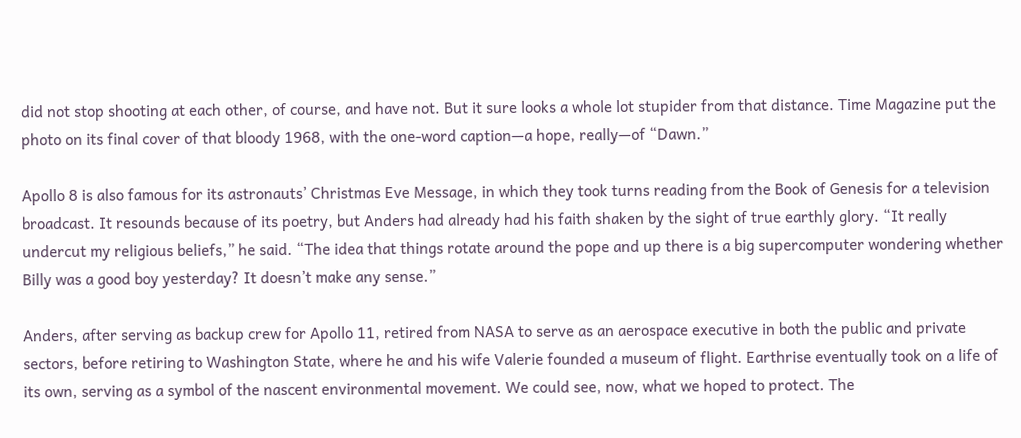did not stop shooting at each other, of course, and have not. But it sure looks a whole lot stupider from that distance. Time Magazine put the photo on its final cover of that bloody 1968, with the one-word caption—a hope, really—of “Dawn.”

Apollo 8 is also famous for its astronauts’ Christmas Eve Message, in which they took turns reading from the Book of Genesis for a television broadcast. It resounds because of its poetry, but Anders had already had his faith shaken by the sight of true earthly glory. “It really undercut my religious beliefs,” he said. “The idea that things rotate around the pope and up there is a big supercomputer wondering whether Billy was a good boy yesterday? It doesn’t make any sense.”

Anders, after serving as backup crew for Apollo 11, retired from NASA to serve as an aerospace executive in both the public and private sectors, before retiring to Washington State, where he and his wife Valerie founded a museum of flight. Earthrise eventually took on a life of its own, serving as a symbol of the nascent environmental movement. We could see, now, what we hoped to protect. The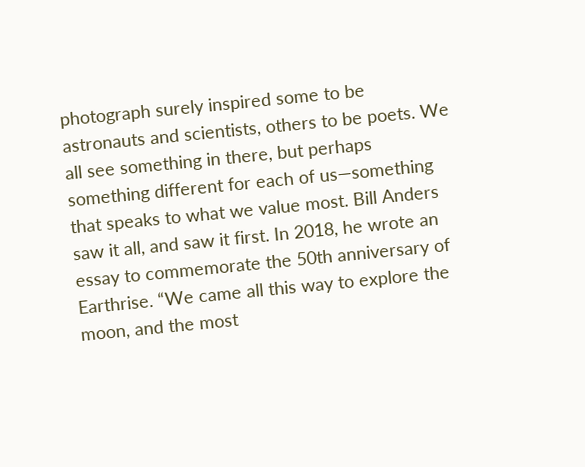photograph surely inspired some to be astronauts and scientists, others to be poets. We all see something in there, but perhaps something different for each of us—something that speaks to what we value most. Bill Anders saw it all, and saw it first. In 2018, he wrote an essay to commemorate the 50th anniversary of Earthrise. “We came all this way to explore the moon, and the most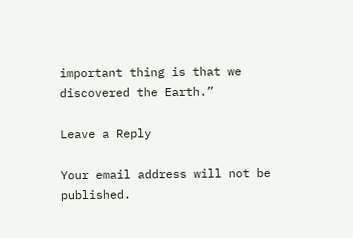important thing is that we discovered the Earth.”

Leave a Reply

Your email address will not be published.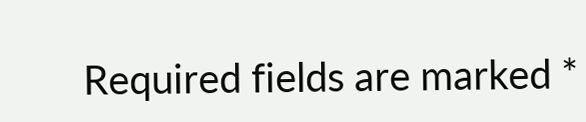Required fields are marked *